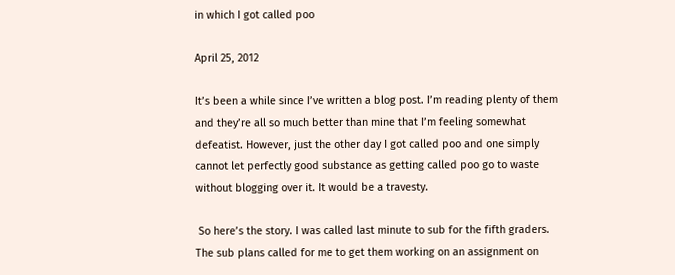in which I got called poo

April 25, 2012

It’s been a while since I’ve written a blog post. I’m reading plenty of them and they’re all so much better than mine that I’m feeling somewhat defeatist. However, just the other day I got called poo and one simply cannot let perfectly good substance as getting called poo go to waste without blogging over it. It would be a travesty.

 So here’s the story. I was called last minute to sub for the fifth graders. The sub plans called for me to get them working on an assignment on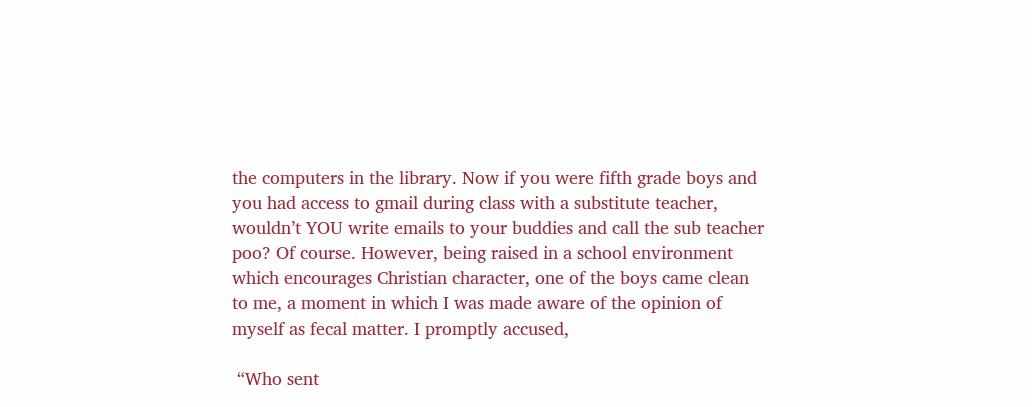the computers in the library. Now if you were fifth grade boys and you had access to gmail during class with a substitute teacher, wouldn’t YOU write emails to your buddies and call the sub teacher poo? Of course. However, being raised in a school environment which encourages Christian character, one of the boys came clean to me, a moment in which I was made aware of the opinion of myself as fecal matter. I promptly accused,

 “Who sent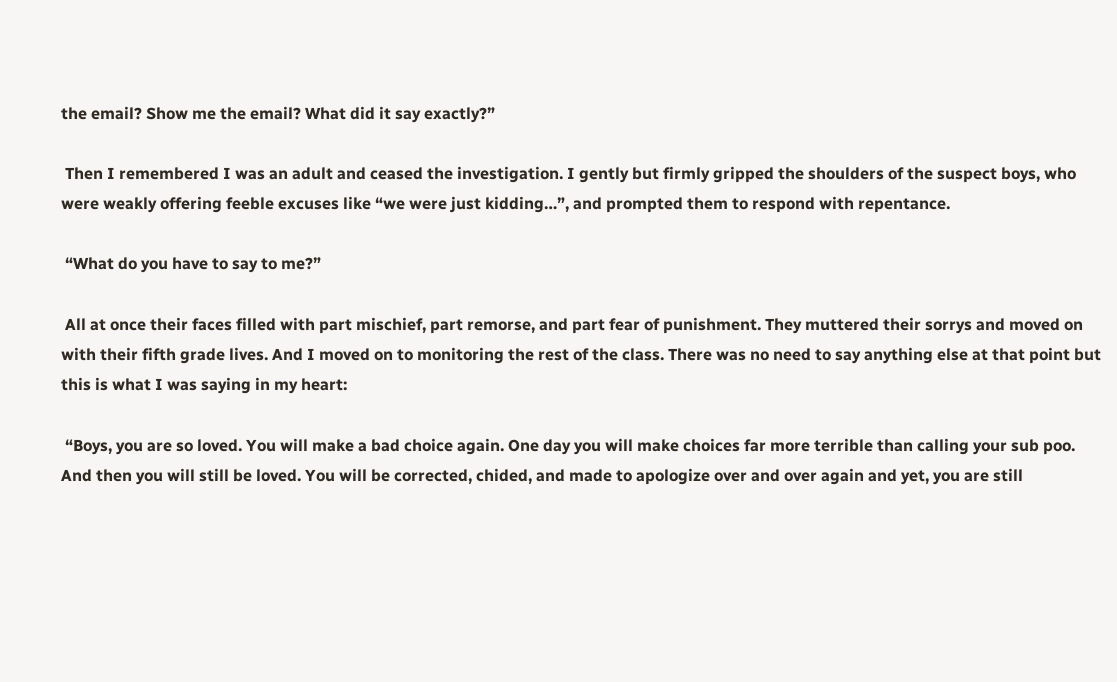the email? Show me the email? What did it say exactly?”

 Then I remembered I was an adult and ceased the investigation. I gently but firmly gripped the shoulders of the suspect boys, who were weakly offering feeble excuses like “we were just kidding…”, and prompted them to respond with repentance.

 “What do you have to say to me?”

 All at once their faces filled with part mischief, part remorse, and part fear of punishment. They muttered their sorrys and moved on with their fifth grade lives. And I moved on to monitoring the rest of the class. There was no need to say anything else at that point but this is what I was saying in my heart:

 “Boys, you are so loved. You will make a bad choice again. One day you will make choices far more terrible than calling your sub poo. And then you will still be loved. You will be corrected, chided, and made to apologize over and over again and yet, you are still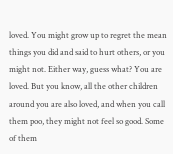loved. You might grow up to regret the mean things you did and said to hurt others, or you might not. Either way, guess what? You are loved. But you know, all the other children around you are also loved, and when you call them poo, they might not feel so good. Some of them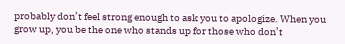probably don’t feel strong enough to ask you to apologize. When you grow up, you be the one who stands up for those who don’t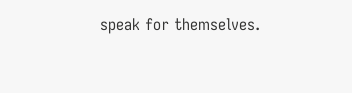speak for themselves.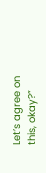Let’s agree on this, okay?”